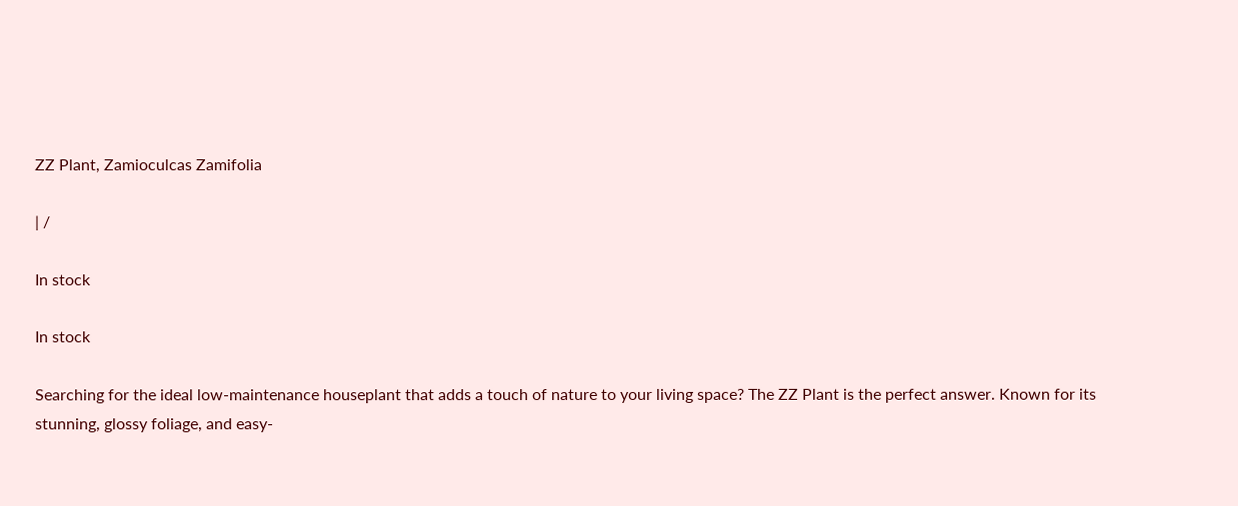ZZ Plant, Zamioculcas Zamifolia

| /

In stock

In stock

Searching for the ideal low-maintenance houseplant that adds a touch of nature to your living space? The ZZ Plant is the perfect answer. Known for its stunning, glossy foliage, and easy-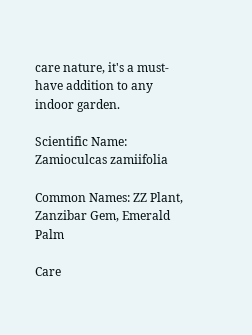care nature, it's a must-have addition to any indoor garden.

Scientific Name: Zamioculcas zamiifolia

Common Names: ZZ Plant, Zanzibar Gem, Emerald Palm

Care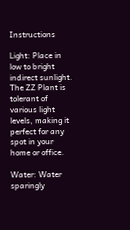Instructions

Light: Place in low to bright indirect sunlight. The ZZ Plant is tolerant of various light levels, making it perfect for any spot in your home or office.

Water: Water sparingly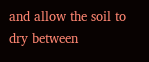and allow the soil to dry between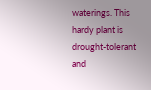waterings. This hardy plant is drought-tolerant and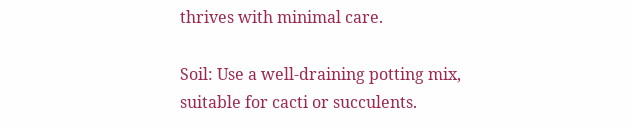thrives with minimal care.

Soil: Use a well-draining potting mix, suitable for cacti or succulents.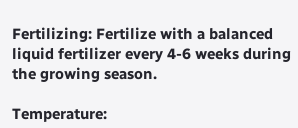Fertilizing: Fertilize with a balanced liquid fertilizer every 4-6 weeks during the growing season.

Temperature: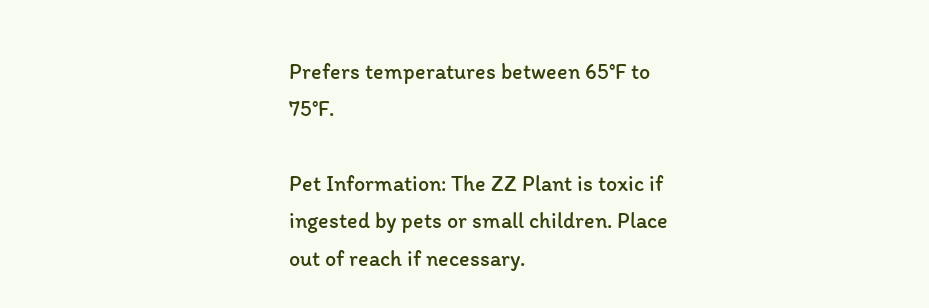Prefers temperatures between 65°F to 75°F.

Pet Information: The ZZ Plant is toxic if ingested by pets or small children. Place out of reach if necessary.